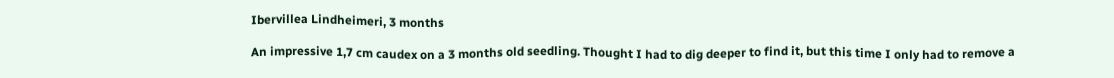Ibervillea Lindheimeri, 3 months

An impressive 1,7 cm caudex on a 3 months old seedling. Thought I had to dig deeper to find it, but this time I only had to remove a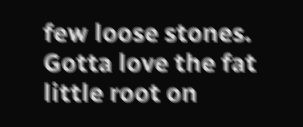few loose stones.
Gotta love the fat little root on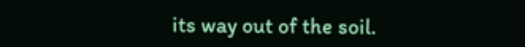its way out of the soil.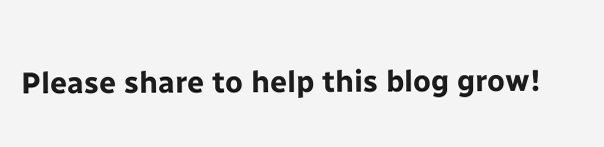Please share to help this blog grow!